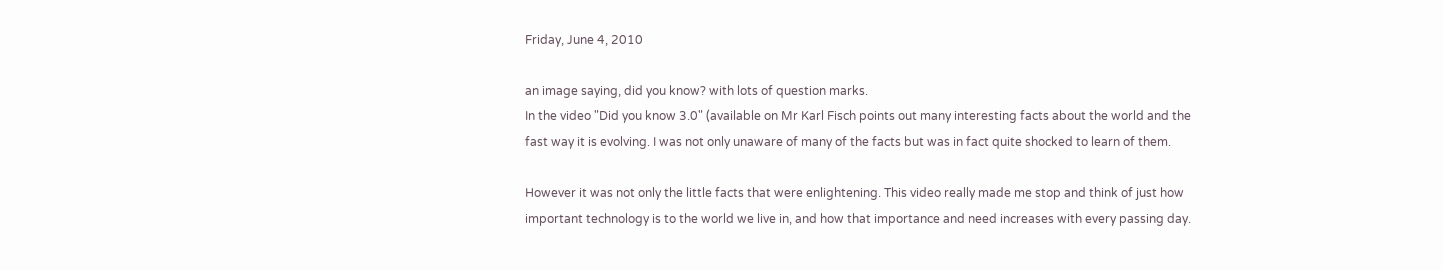Friday, June 4, 2010

an image saying, did you know? with lots of question marks.
In the video "Did you know 3.0" (available on Mr Karl Fisch points out many interesting facts about the world and the fast way it is evolving. I was not only unaware of many of the facts but was in fact quite shocked to learn of them.

However it was not only the little facts that were enlightening. This video really made me stop and think of just how important technology is to the world we live in, and how that importance and need increases with every passing day.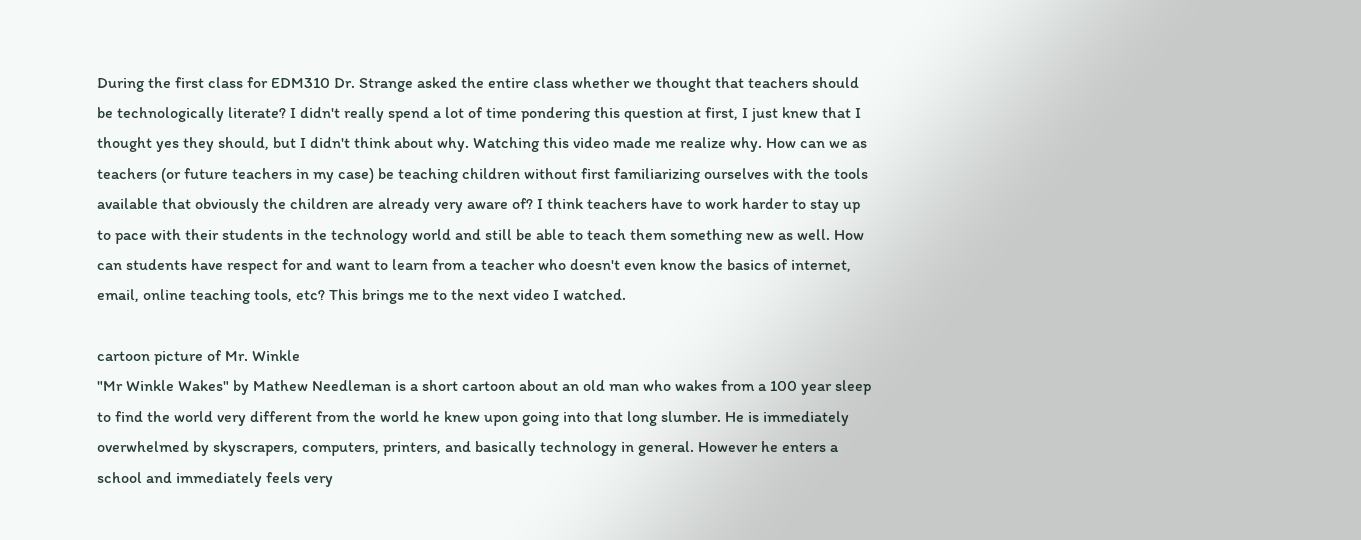During the first class for EDM310 Dr. Strange asked the entire class whether we thought that teachers should be technologically literate? I didn't really spend a lot of time pondering this question at first, I just knew that I thought yes they should, but I didn't think about why. Watching this video made me realize why. How can we as teachers (or future teachers in my case) be teaching children without first familiarizing ourselves with the tools available that obviously the children are already very aware of? I think teachers have to work harder to stay up to pace with their students in the technology world and still be able to teach them something new as well. How can students have respect for and want to learn from a teacher who doesn't even know the basics of internet, email, online teaching tools, etc? This brings me to the next video I watched.

cartoon picture of Mr. Winkle
"Mr Winkle Wakes" by Mathew Needleman is a short cartoon about an old man who wakes from a 100 year sleep to find the world very different from the world he knew upon going into that long slumber. He is immediately overwhelmed by skyscrapers, computers, printers, and basically technology in general. However he enters a school and immediately feels very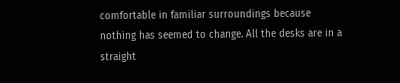comfortable in familiar surroundings because nothing has seemed to change. All the desks are in a straight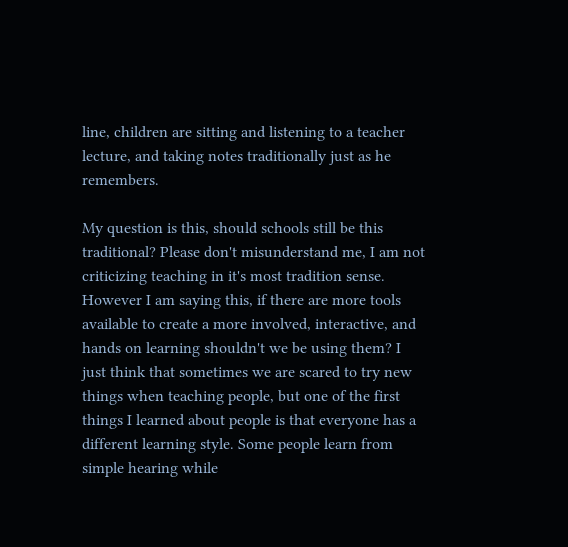line, children are sitting and listening to a teacher lecture, and taking notes traditionally just as he remembers.

My question is this, should schools still be this traditional? Please don't misunderstand me, I am not criticizing teaching in it's most tradition sense. However I am saying this, if there are more tools available to create a more involved, interactive, and hands on learning shouldn't we be using them? I just think that sometimes we are scared to try new things when teaching people, but one of the first things I learned about people is that everyone has a different learning style. Some people learn from simple hearing while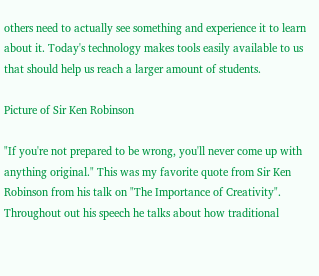others need to actually see something and experience it to learn about it. Today's technology makes tools easily available to us that should help us reach a larger amount of students.

Picture of Sir Ken Robinson

"If you're not prepared to be wrong, you'll never come up with anything original." This was my favorite quote from Sir Ken Robinson from his talk on "The Importance of Creativity". Throughout out his speech he talks about how traditional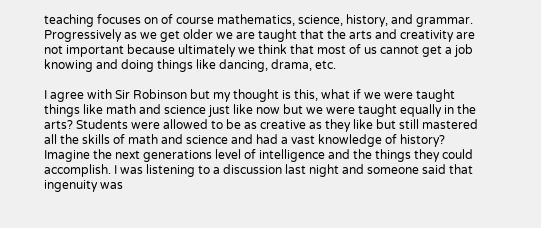teaching focuses on of course mathematics, science, history, and grammar. Progressively as we get older we are taught that the arts and creativity are not important because ultimately we think that most of us cannot get a job knowing and doing things like dancing, drama, etc.

I agree with Sir Robinson but my thought is this, what if we were taught things like math and science just like now but we were taught equally in the arts? Students were allowed to be as creative as they like but still mastered all the skills of math and science and had a vast knowledge of history? Imagine the next generations level of intelligence and the things they could accomplish. I was listening to a discussion last night and someone said that ingenuity was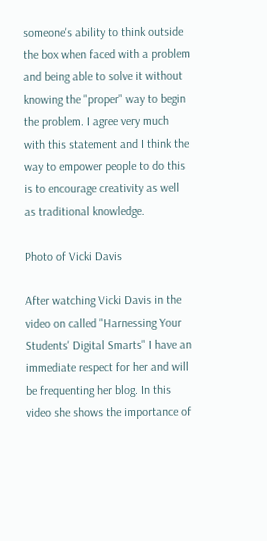someone's ability to think outside the box when faced with a problem and being able to solve it without knowing the "proper" way to begin the problem. I agree very much with this statement and I think the way to empower people to do this is to encourage creativity as well as traditional knowledge.

Photo of Vicki Davis

After watching Vicki Davis in the video on called "Harnessing Your Students' Digital Smarts" I have an immediate respect for her and will be frequenting her blog. In this video she shows the importance of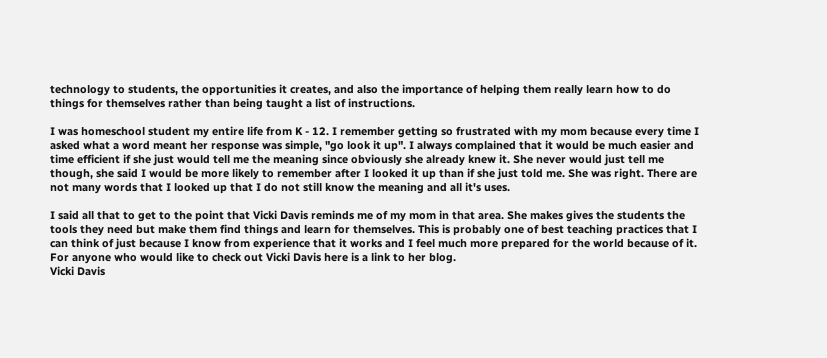technology to students, the opportunities it creates, and also the importance of helping them really learn how to do things for themselves rather than being taught a list of instructions.

I was homeschool student my entire life from K - 12. I remember getting so frustrated with my mom because every time I asked what a word meant her response was simple, "go look it up". I always complained that it would be much easier and time efficient if she just would tell me the meaning since obviously she already knew it. She never would just tell me though, she said I would be more likely to remember after I looked it up than if she just told me. She was right. There are not many words that I looked up that I do not still know the meaning and all it's uses.

I said all that to get to the point that Vicki Davis reminds me of my mom in that area. She makes gives the students the tools they need but make them find things and learn for themselves. This is probably one of best teaching practices that I can think of just because I know from experience that it works and I feel much more prepared for the world because of it.
For anyone who would like to check out Vicki Davis here is a link to her blog.
Vicki Davis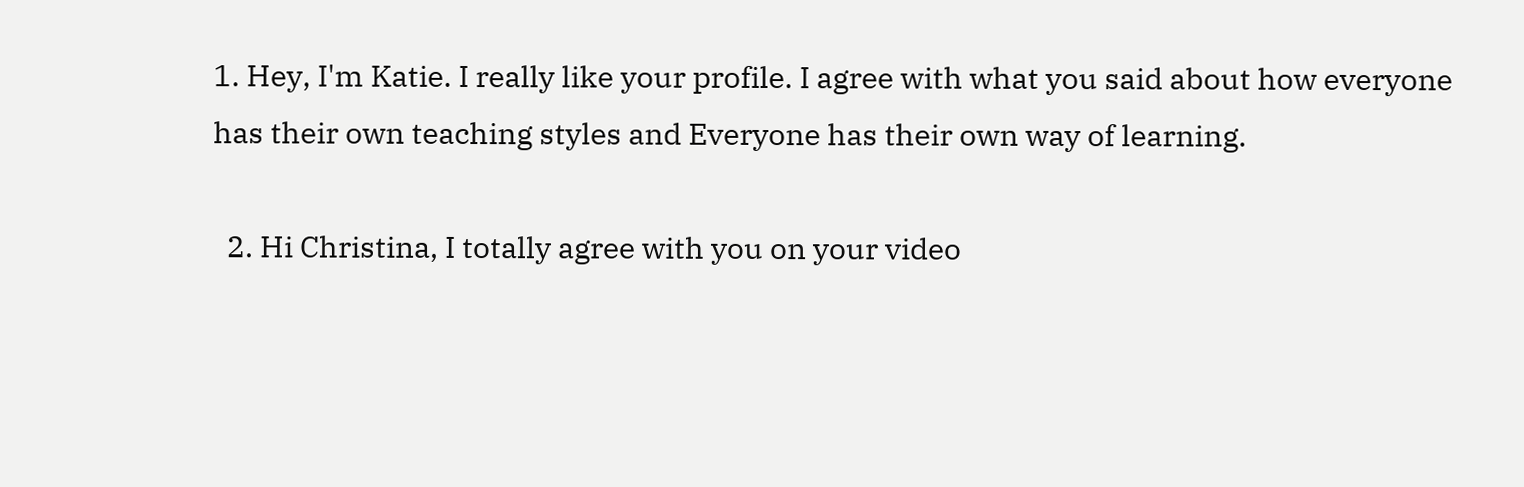1. Hey, I'm Katie. I really like your profile. I agree with what you said about how everyone has their own teaching styles and Everyone has their own way of learning.

  2. Hi Christina, I totally agree with you on your video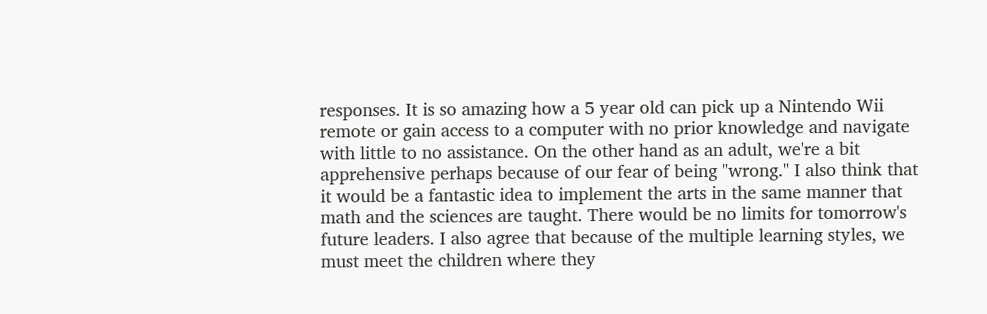responses. It is so amazing how a 5 year old can pick up a Nintendo Wii remote or gain access to a computer with no prior knowledge and navigate with little to no assistance. On the other hand as an adult, we're a bit apprehensive perhaps because of our fear of being "wrong." I also think that it would be a fantastic idea to implement the arts in the same manner that math and the sciences are taught. There would be no limits for tomorrow's future leaders. I also agree that because of the multiple learning styles, we must meet the children where they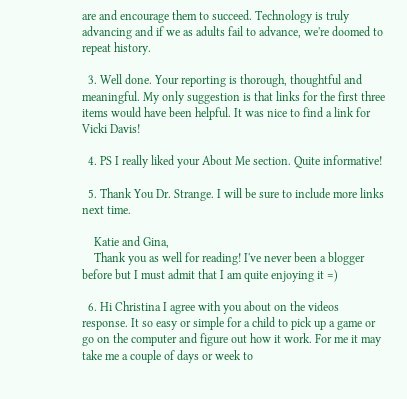are and encourage them to succeed. Technology is truly advancing and if we as adults fail to advance, we're doomed to repeat history.

  3. Well done. Your reporting is thorough, thoughtful and meaningful. My only suggestion is that links for the first three items would have been helpful. It was nice to find a link for Vicki Davis!

  4. PS I really liked your About Me section. Quite informative!

  5. Thank You Dr. Strange. I will be sure to include more links next time.

    Katie and Gina,
    Thank you as well for reading! I've never been a blogger before but I must admit that I am quite enjoying it =)

  6. Hi Christina I agree with you about on the videos response. It so easy or simple for a child to pick up a game or go on the computer and figure out how it work. For me it may take me a couple of days or week to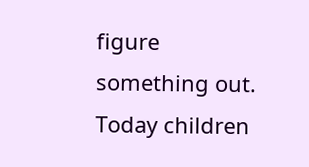figure something out. Today children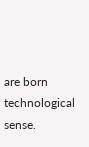are born technological sense.